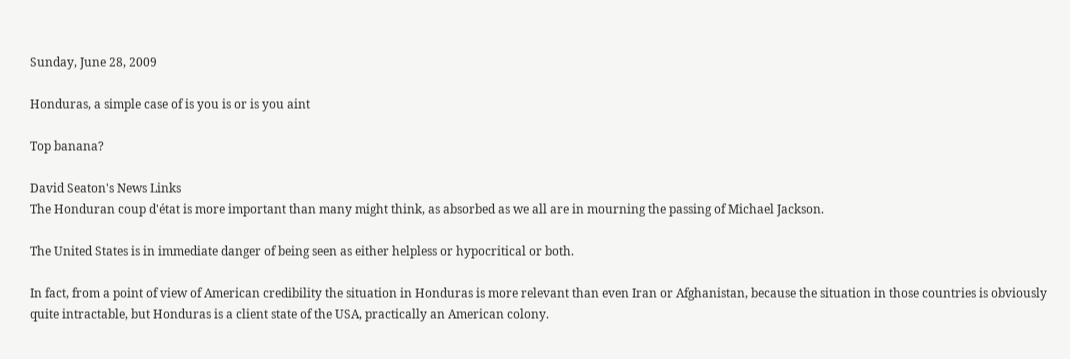Sunday, June 28, 2009

Honduras, a simple case of is you is or is you aint

Top banana?

David Seaton's News Links
The Honduran coup d'état is more important than many might think, as absorbed as we all are in mourning the passing of Michael Jackson.

The United States is in immediate danger of being seen as either helpless or hypocritical or both.

In fact, from a point of view of American credibility the situation in Honduras is more relevant than even Iran or Afghanistan, because the situation in those countries is obviously quite intractable, but Honduras is a client state of the USA, practically an American colony.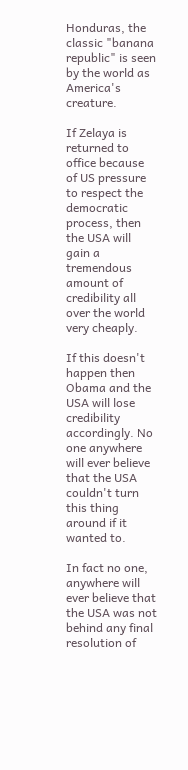Honduras, the classic "banana republic" is seen by the world as America's creature.

If Zelaya is returned to office because of US pressure to respect the democratic process, then the USA will gain a tremendous amount of credibility all over the world very cheaply.

If this doesn't happen then Obama and the USA will lose credibility accordingly. No one anywhere will ever believe that the USA couldn't turn this thing around if it wanted to.

In fact no one, anywhere will ever believe that the USA was not behind any final resolution of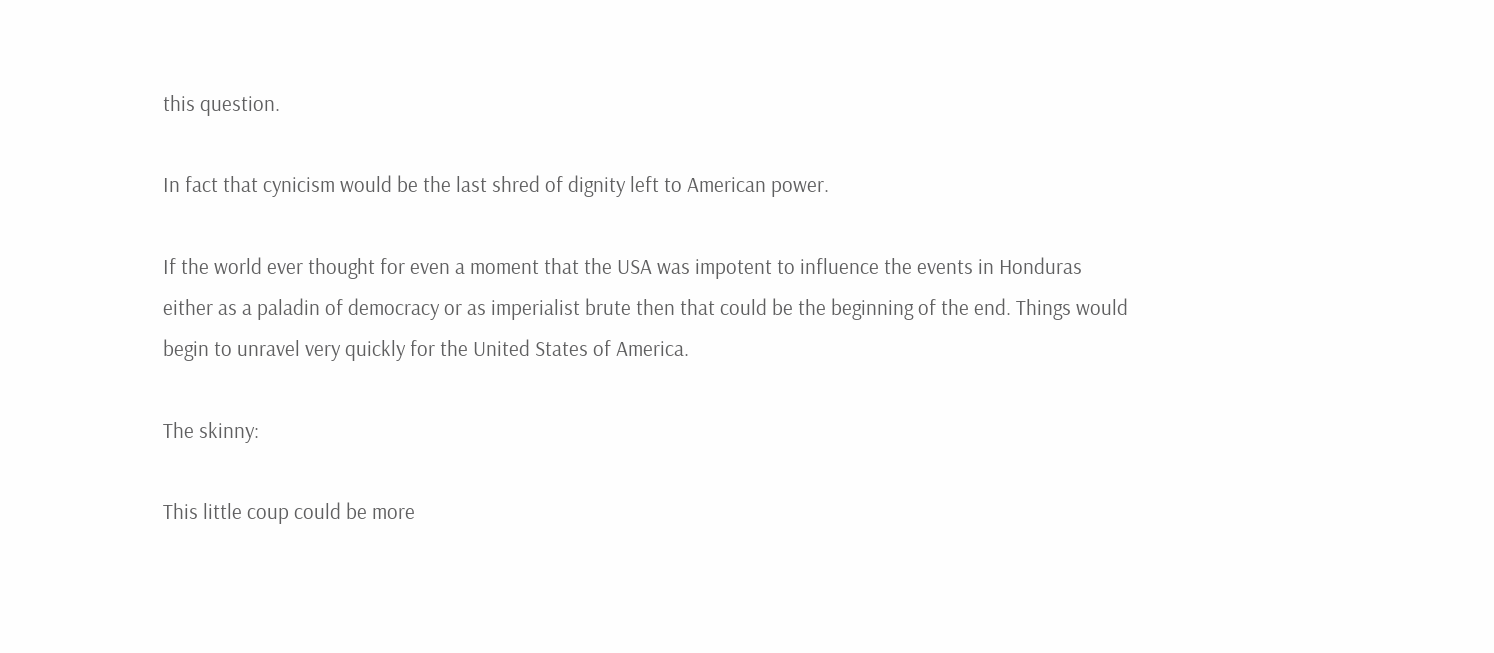this question.

In fact that cynicism would be the last shred of dignity left to American power.

If the world ever thought for even a moment that the USA was impotent to influence the events in Honduras either as a paladin of democracy or as imperialist brute then that could be the beginning of the end. Things would begin to unravel very quickly for the United States of America.

The skinny:

This little coup could be more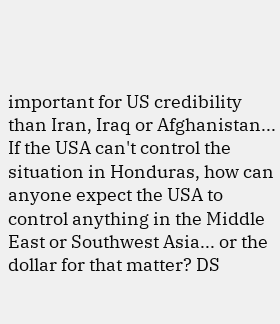important for US credibility than Iran, Iraq or Afghanistan... If the USA can't control the situation in Honduras, how can anyone expect the USA to control anything in the Middle East or Southwest Asia... or the dollar for that matter? DS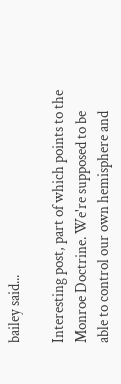bailey said...

Interesting post, part of which points to the Monroe Doctrine. We're supposed to be able to control our own hemisphere and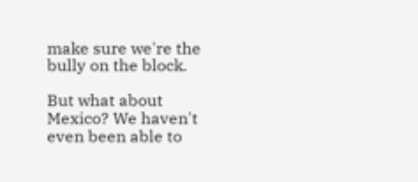make sure we're the bully on the block.

But what about Mexico? We haven't even been able to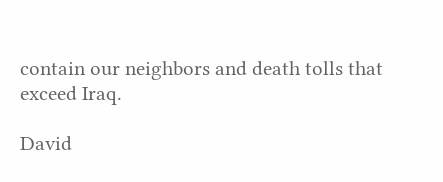contain our neighbors and death tolls that exceed Iraq.

David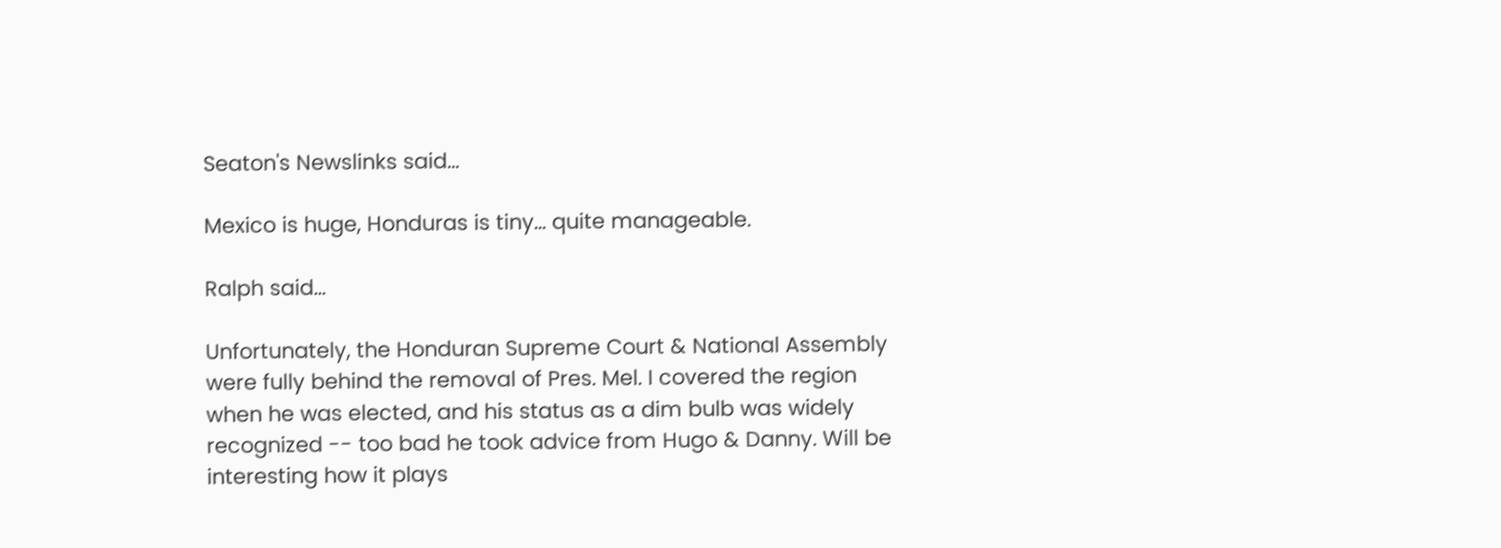Seaton's Newslinks said...

Mexico is huge, Honduras is tiny... quite manageable.

Ralph said...

Unfortunately, the Honduran Supreme Court & National Assembly were fully behind the removal of Pres. Mel. I covered the region when he was elected, and his status as a dim bulb was widely recognized -- too bad he took advice from Hugo & Danny. Will be interesting how it plays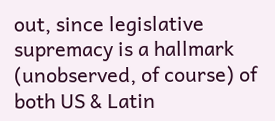out, since legislative supremacy is a hallmark (unobserved, of course) of both US & Latin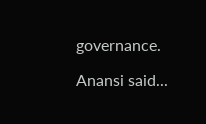governance.

Anansi said...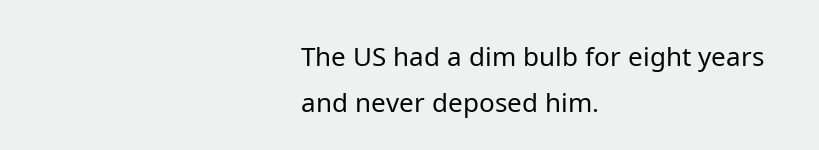The US had a dim bulb for eight years and never deposed him.